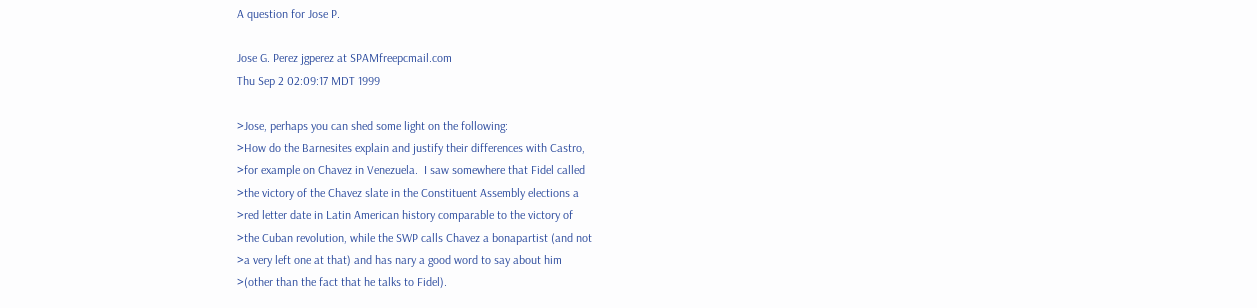A question for Jose P.

Jose G. Perez jgperez at SPAMfreepcmail.com
Thu Sep 2 02:09:17 MDT 1999

>Jose, perhaps you can shed some light on the following:
>How do the Barnesites explain and justify their differences with Castro,
>for example on Chavez in Venezuela.  I saw somewhere that Fidel called
>the victory of the Chavez slate in the Constituent Assembly elections a
>red letter date in Latin American history comparable to the victory of
>the Cuban revolution, while the SWP calls Chavez a bonapartist (and not
>a very left one at that) and has nary a good word to say about him
>(other than the fact that he talks to Fidel).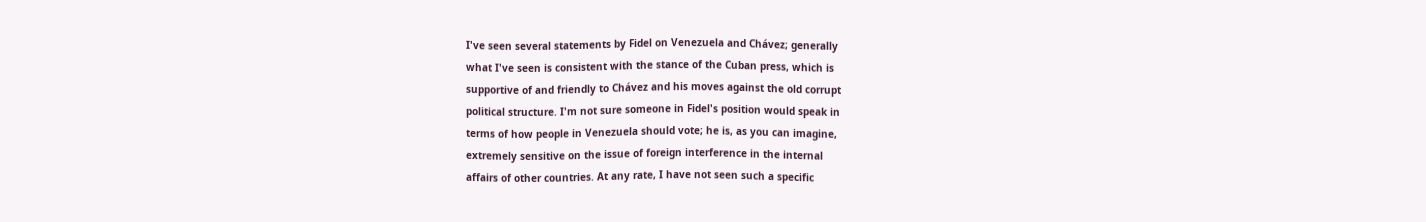I've seen several statements by Fidel on Venezuela and Chávez; generally
what I've seen is consistent with the stance of the Cuban press, which is
supportive of and friendly to Chávez and his moves against the old corrupt
political structure. I'm not sure someone in Fidel's position would speak in
terms of how people in Venezuela should vote; he is, as you can imagine,
extremely sensitive on the issue of foreign interference in the internal
affairs of other countries. At any rate, I have not seen such a specific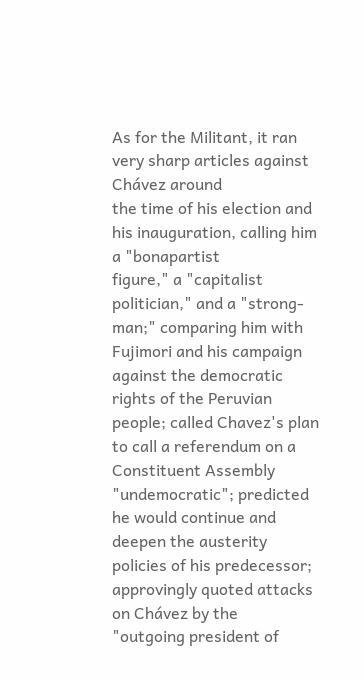As for the Militant, it ran very sharp articles against Chávez around
the time of his election and his inauguration, calling him a "bonapartist
figure," a "capitalist politician," and a "strong-man;" comparing him with
Fujimori and his campaign against the democratic rights of the Peruvian
people; called Chavez's plan to call a referendum on a Constituent Assembly
"undemocratic"; predicted he would continue and deepen the austerity
policies of his predecessor; approvingly quoted attacks on Chávez by the
"outgoing president of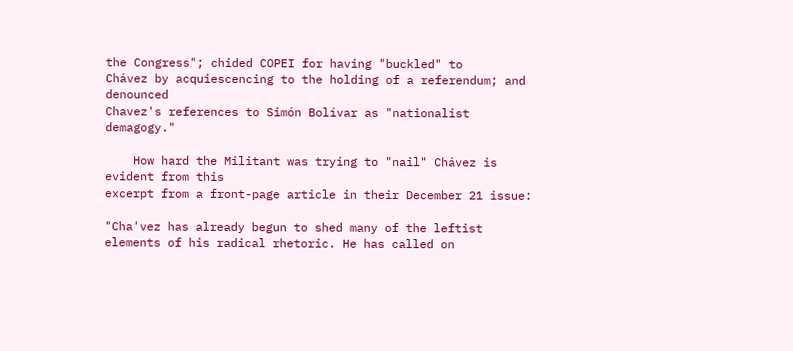the Congress"; chided COPEI for having "buckled" to
Chávez by acquiescencing to the holding of a referendum; and denounced
Chavez's references to Simón Bolívar as "nationalist demagogy."

    How hard the Militant was trying to "nail" Chávez is evident from this
excerpt from a front-page article in their December 21 issue:

"Cha'vez has already begun to shed many of the leftist
elements of his radical rhetoric. He has called on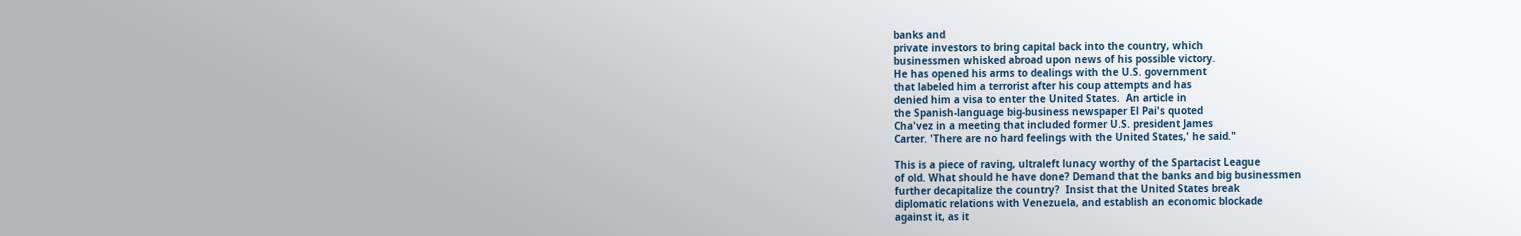banks and
private investors to bring capital back into the country, which
businessmen whisked abroad upon news of his possible victory.
He has opened his arms to dealings with the U.S. government
that labeled him a terrorist after his coup attempts and has
denied him a visa to enter the United States.  An article in
the Spanish-language big-business newspaper El Pai's quoted
Cha'vez in a meeting that included former U.S. president James
Carter. 'There are no hard feelings with the United States,' he said."

This is a piece of raving, ultraleft lunacy worthy of the Spartacist League
of old. What should he have done? Demand that the banks and big businessmen
further decapitalize the country?  Insist that the United States break
diplomatic relations with Venezuela, and establish an economic blockade
against it, as it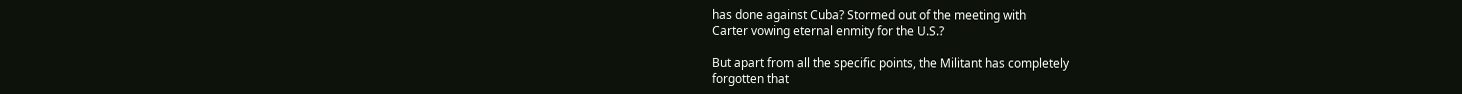has done against Cuba? Stormed out of the meeting with
Carter vowing eternal enmity for the U.S.?

But apart from all the specific points, the Militant has completely
forgotten that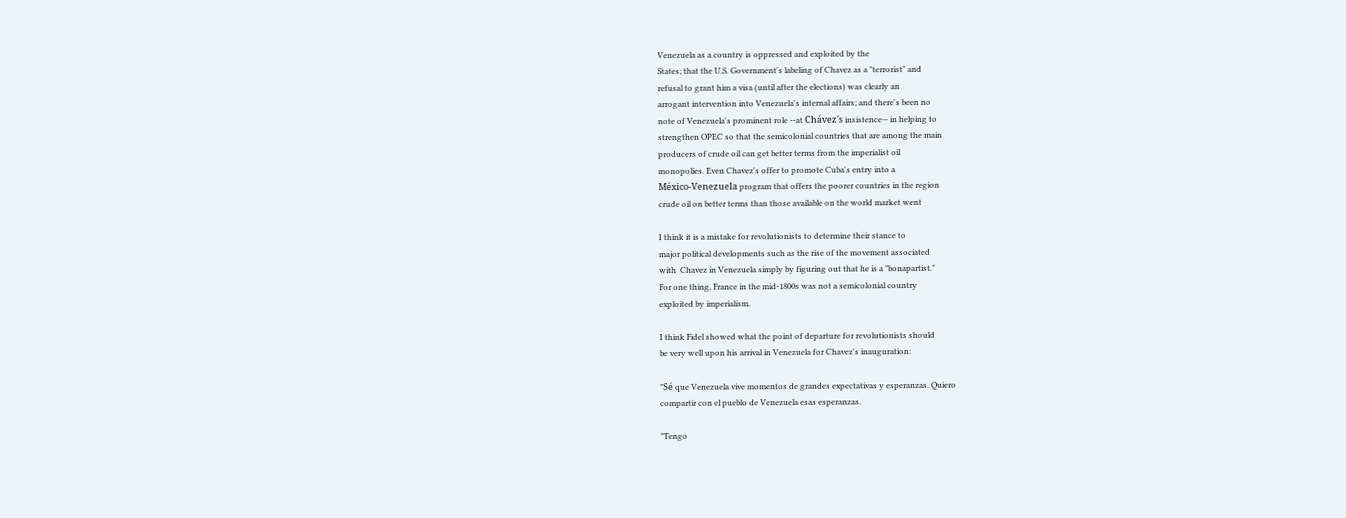Venezuela as a country is oppressed and exploited by the
States; that the U.S. Government's labeling of Chavez as a "terrorist" and
refusal to grant him a visa (until after the elections) was clearly an
arrogant intervention into Venezuela's internal affairs; and there's been no
note of Venezuela's prominent role --at Chávez's insistence-- in helping to
strengthen OPEC so that the semicolonial countries that are among the main
producers of crude oil can get better terms from the imperialist oil
monopolies. Even Chavez's offer to promote Cuba's entry into a
México-Venezuela program that offers the poorer countries in the region
crude oil on better terms than those available on the world market went

I think it is a mistake for revolutionists to determine their stance to
major political developments such as the rise of the movement associated
with  Chavez in Venezuela simply by figuring out that he is a "bonapartist."
For one thing, France in the mid-1800s was not a semicolonial country
exploited by imperialism.

I think Fidel showed what the point of departure for revolutionists should
be very well upon his arrival in Venezuela for Chavez's inauguration:

"Sé que Venezuela vive momentos de grandes expectativas y esperanzas. Quiero
compartir con el pueblo de Venezuela esas esperanzas.

"Tengo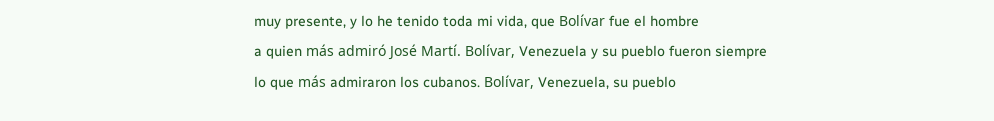muy presente, y lo he tenido toda mi vida, que Bolívar fue el hombre
a quien más admiró José Martí. Bolívar, Venezuela y su pueblo fueron siempre
lo que más admiraron los cubanos. Bolívar, Venezuela, su pueblo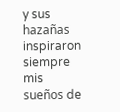y sus
hazañas inspiraron siempre mis sueños de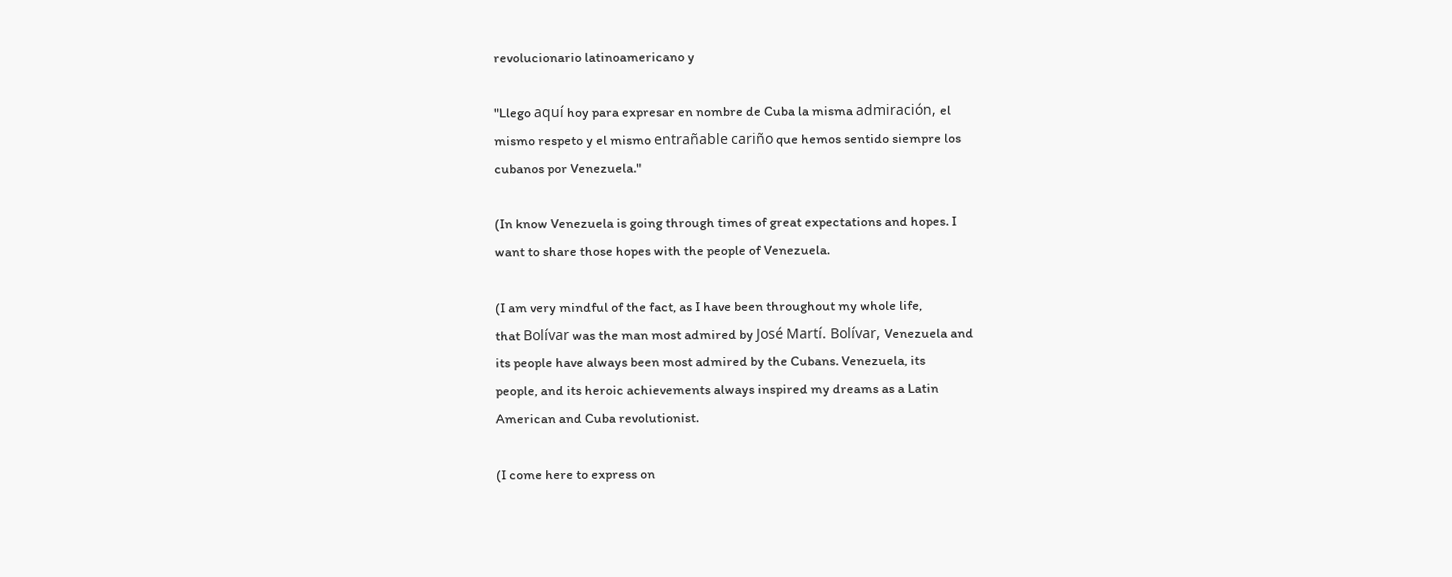revolucionario latinoamericano y

"Llego aquí hoy para expresar en nombre de Cuba la misma admiración, el
mismo respeto y el mismo entrañable cariño que hemos sentido siempre los
cubanos por Venezuela."

(In know Venezuela is going through times of great expectations and hopes. I
want to share those hopes with the people of Venezuela.

(I am very mindful of the fact, as I have been throughout my whole life,
that Bolívar was the man most admired by José Martí. Bolívar, Venezuela and
its people have always been most admired by the Cubans. Venezuela, its
people, and its heroic achievements always inspired my dreams as a Latin
American and Cuba revolutionist.

(I come here to express on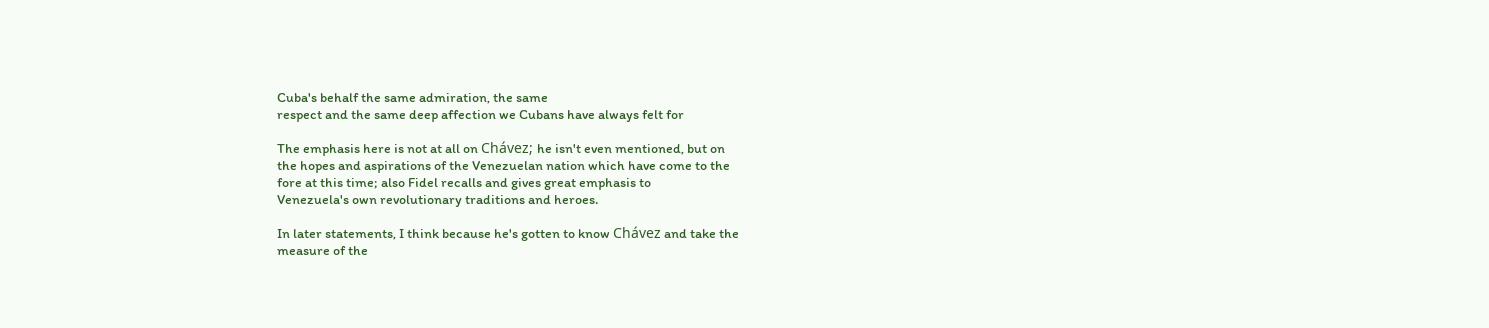Cuba's behalf the same admiration, the same
respect and the same deep affection we Cubans have always felt for

The emphasis here is not at all on Chávez; he isn't even mentioned, but on
the hopes and aspirations of the Venezuelan nation which have come to the
fore at this time; also Fidel recalls and gives great emphasis to
Venezuela's own revolutionary traditions and heroes.

In later statements, I think because he's gotten to know Chávez and take the
measure of the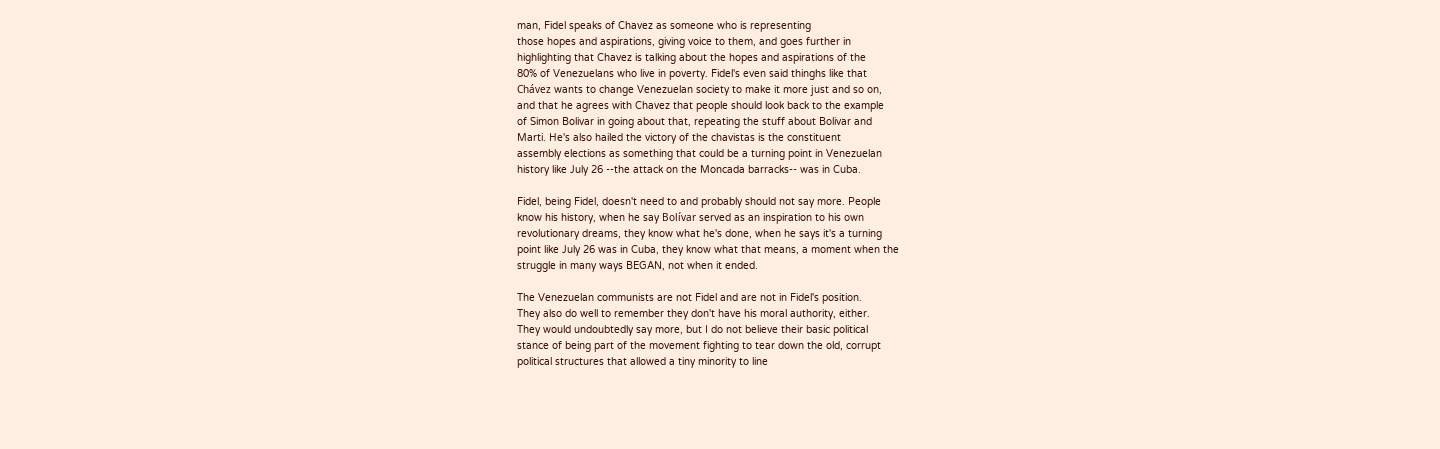man, Fidel speaks of Chavez as someone who is representing
those hopes and aspirations, giving voice to them, and goes further in
highlighting that Chavez is talking about the hopes and aspirations of the
80% of Venezuelans who live in poverty. Fidel's even said thinghs like that
Chávez wants to change Venezuelan society to make it more just and so on,
and that he agrees with Chavez that people should look back to the example
of Simon Bolivar in going about that, repeating the stuff about Bolivar and
Marti. He's also hailed the victory of the chavistas is the constituent
assembly elections as something that could be a turning point in Venezuelan
history like July 26 --the attack on the Moncada barracks-- was in Cuba.

Fidel, being Fidel, doesn't need to and probably should not say more. People
know his history, when he say Bolívar served as an inspiration to his own
revolutionary dreams, they know what he's done, when he says it's a turning
point like July 26 was in Cuba, they know what that means, a moment when the
struggle in many ways BEGAN, not when it ended.

The Venezuelan communists are not Fidel and are not in Fidel's position.
They also do well to remember they don't have his moral authority, either.
They would undoubtedly say more, but I do not believe their basic political
stance of being part of the movement fighting to tear down the old, corrupt
political structures that allowed a tiny minority to line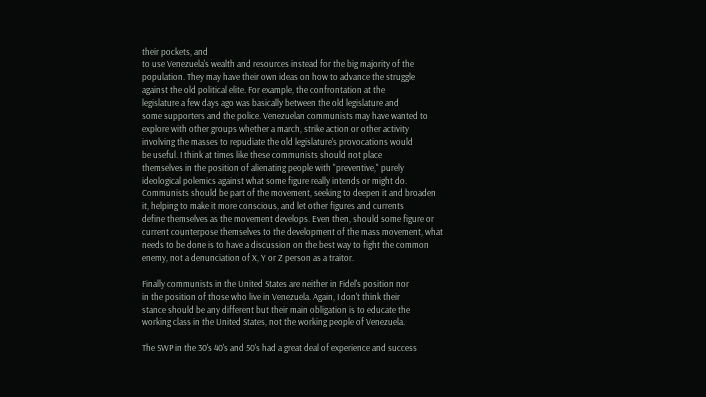their pockets, and
to use Venezuela's wealth and resources instead for the big majority of the
population. They may have their own ideas on how to advance the struggle
against the old political elite. For example, the confrontation at the
legislature a few days ago was basically between the old legislature and
some supporters and the police. Venezuelan communists may have wanted to
explore with other groups whether a march, strike action or other activity
involving the masses to repudiate the old legislature's provocations would
be useful. I think at times like these communists should not place
themselves in the position of alienating people with "preventive," purely
ideological polemics against what some figure really intends or might do.
Communists should be part of the movement, seeking to deepen it and broaden
it, helping to make it more conscious, and let other figures and currents
define themselves as the movement develops. Even then, should some figure or
current counterpose themselves to the development of the mass movement, what
needs to be done is to have a discussion on the best way to fight the common
enemy, not a denunciation of X, Y or Z person as a traitor.

Finally communists in the United States are neither in Fidel's position nor
in the position of those who live in Venezuela. Again, I don't think their
stance should be any different but their main obligation is to educate the
working class in the United States, not the working people of Venezuela.

The SWP in the 30's 40's and 50's had a great deal of experience and success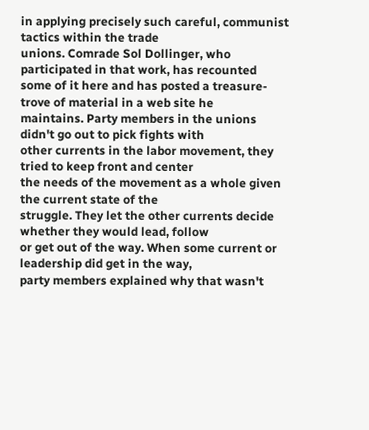in applying precisely such careful, communist tactics within the trade
unions. Comrade Sol Dollinger, who participated in that work, has recounted
some of it here and has posted a treasure-trove of material in a web site he
maintains. Party members in the unions didn't go out to pick fights with
other currents in the labor movement, they tried to keep front and center
the needs of the movement as a whole given the current state of the
struggle. They let the other currents decide whether they would lead, follow
or get out of the way. When some current or leadership did get in the way,
party members explained why that wasn't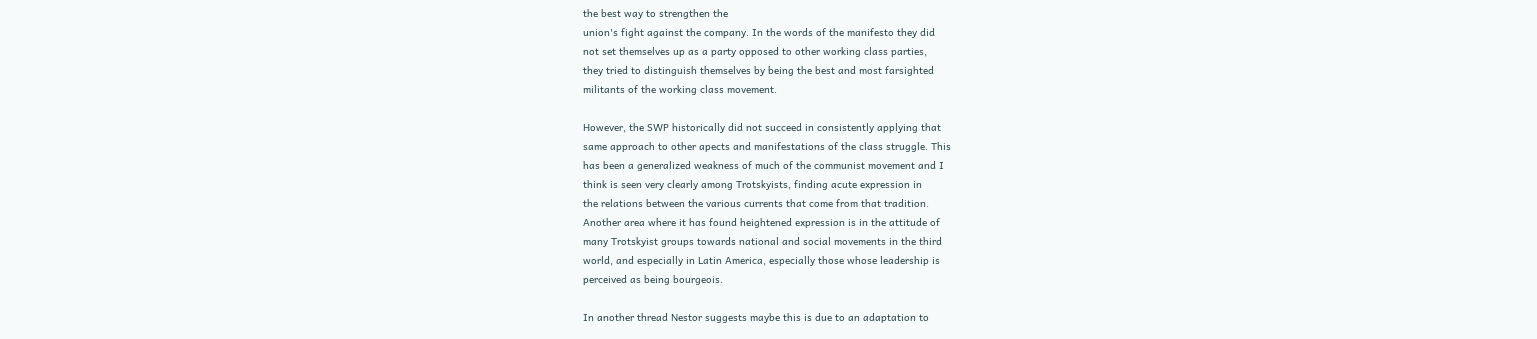the best way to strengthen the
union's fight against the company. In the words of the manifesto they did
not set themselves up as a party opposed to other working class parties,
they tried to distinguish themselves by being the best and most farsighted
militants of the working class movement.

However, the SWP historically did not succeed in consistently applying that
same approach to other apects and manifestations of the class struggle. This
has been a generalized weakness of much of the communist movement and I
think is seen very clearly among Trotskyists, finding acute expression in
the relations between the various currents that come from that tradition.
Another area where it has found heightened expression is in the attitude of
many Trotskyist groups towards national and social movements in the third
world, and especially in Latin America, especially those whose leadership is
perceived as being bourgeois.

In another thread Nestor suggests maybe this is due to an adaptation to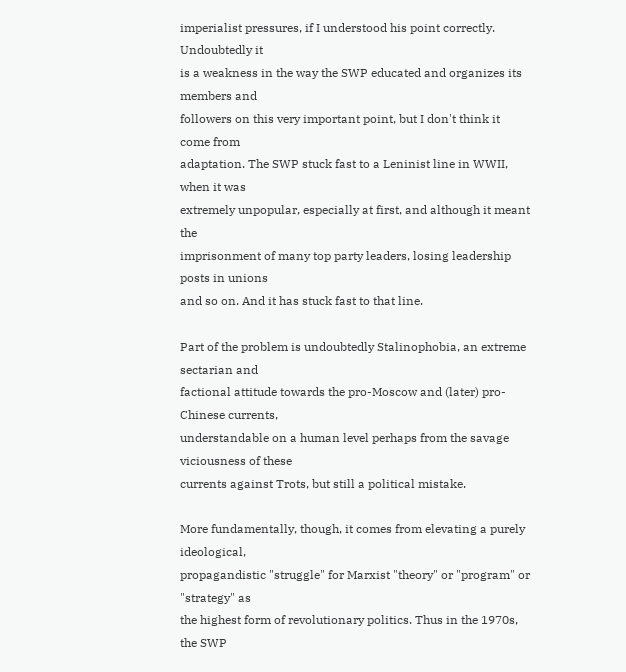imperialist pressures, if I understood his point correctly. Undoubtedly it
is a weakness in the way the SWP educated and organizes its members and
followers on this very important point, but I don't think it come from
adaptation. The SWP stuck fast to a Leninist line in WWII, when it was
extremely unpopular, especially at first, and although it meant the
imprisonment of many top party leaders, losing leadership posts in unions
and so on. And it has stuck fast to that line.

Part of the problem is undoubtedly Stalinophobia, an extreme sectarian and
factional attitude towards the pro-Moscow and (later) pro-Chinese currents,
understandable on a human level perhaps from the savage viciousness of these
currents against Trots, but still a political mistake.

More fundamentally, though, it comes from elevating a purely ideological,
propagandistic "struggle" for Marxist "theory" or "program" or "strategy" as
the highest form of revolutionary politics. Thus in the 1970s, the SWP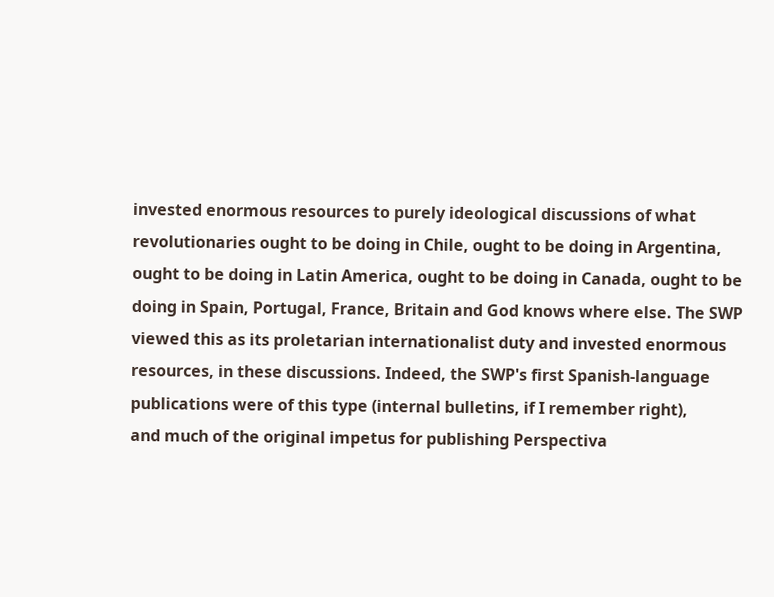invested enormous resources to purely ideological discussions of what
revolutionaries ought to be doing in Chile, ought to be doing in Argentina,
ought to be doing in Latin America, ought to be doing in Canada, ought to be
doing in Spain, Portugal, France, Britain and God knows where else. The SWP
viewed this as its proletarian internationalist duty and invested enormous
resources, in these discussions. Indeed, the SWP's first Spanish-language
publications were of this type (internal bulletins, if I remember right),
and much of the original impetus for publishing Perspectiva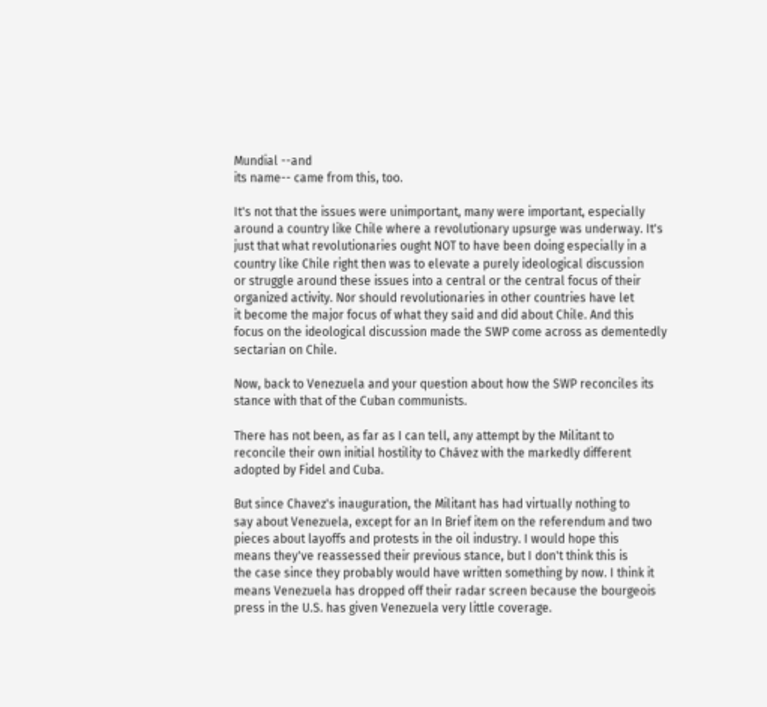Mundial --and
its name-- came from this, too.

It's not that the issues were unimportant, many were important, especially
around a country like Chile where a revolutionary upsurge was underway. It's
just that what revolutionaries ought NOT to have been doing especially in a
country like Chile right then was to elevate a purely ideological discussion
or struggle around these issues into a central or the central focus of their
organized activity. Nor should revolutionaries in other countries have let
it become the major focus of what they said and did about Chile. And this
focus on the ideological discussion made the SWP come across as dementedly
sectarian on Chile.

Now, back to Venezuela and your question about how the SWP reconciles its
stance with that of the Cuban communists.

There has not been, as far as I can tell, any attempt by the Militant to
reconcile their own initial hostility to Chávez with the markedly different
adopted by Fidel and Cuba.

But since Chavez's inauguration, the Militant has had virtually nothing to
say about Venezuela, except for an In Brief item on the referendum and two
pieces about layoffs and protests in the oil industry. I would hope this
means they've reassessed their previous stance, but I don't think this is
the case since they probably would have written something by now. I think it
means Venezuela has dropped off their radar screen because the bourgeois
press in the U.S. has given Venezuela very little coverage.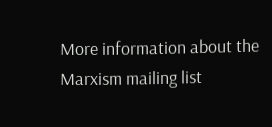More information about the Marxism mailing list